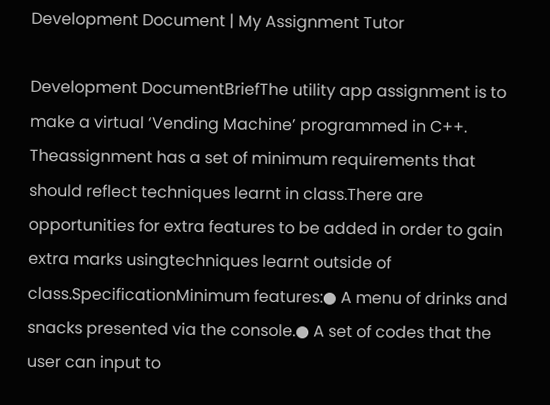Development Document | My Assignment Tutor

Development DocumentBriefThe utility app assignment is to make a virtual ‘Vending Machine’ programmed in C++. Theassignment has a set of minimum requirements that should reflect techniques learnt in class.There are opportunities for extra features to be added in order to gain extra marks usingtechniques learnt outside of class.SpecificationMinimum features:● A menu of drinks and snacks presented via the console.● A set of codes that the user can input to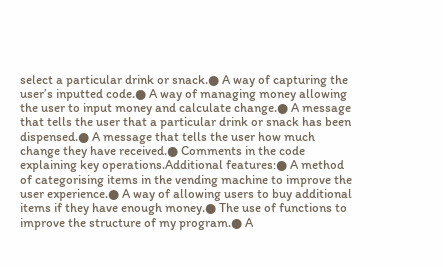select a particular drink or snack.● A way of capturing the user’s inputted code.● A way of managing money allowing the user to input money and calculate change.● A message that tells the user that a particular drink or snack has been dispensed.● A message that tells the user how much change they have received.● Comments in the code explaining key operations.Additional features:● A method of categorising items in the vending machine to improve the user experience.● A way of allowing users to buy additional items if they have enough money.● The use of functions to improve the structure of my program.● A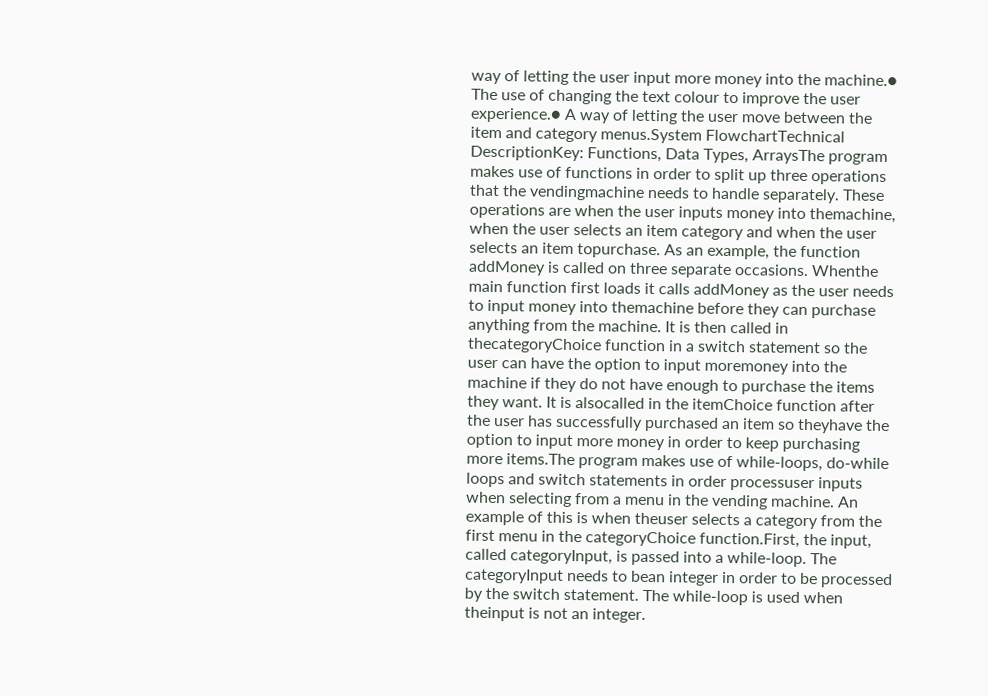way of letting the user input more money into the machine.● The use of changing the text colour to improve the user experience.● A way of letting the user move between the item and category menus.System FlowchartTechnical DescriptionKey: Functions, Data Types, ArraysThe program makes use of functions in order to split up three operations that the vendingmachine needs to handle separately. These operations are when the user inputs money into themachine, when the user selects an item category and when the user selects an item topurchase. As an example, the function addMoney is called on three separate occasions. Whenthe main function first loads it calls addMoney as the user needs to input money into themachine before they can purchase anything from the machine. It is then called in thecategoryChoice function in a switch statement so the user can have the option to input moremoney into the machine if they do not have enough to purchase the items they want. It is alsocalled in the itemChoice function after the user has successfully purchased an item so theyhave the option to input more money in order to keep purchasing more items.The program makes use of while-loops, do-while loops and switch statements in order processuser inputs when selecting from a menu in the vending machine. An example of this is when theuser selects a category from the first menu in the categoryChoice function.First, the input, called categoryInput, is passed into a while-loop. The categoryInput needs to bean integer in order to be processed by the switch statement. The while-loop is used when theinput is not an integer.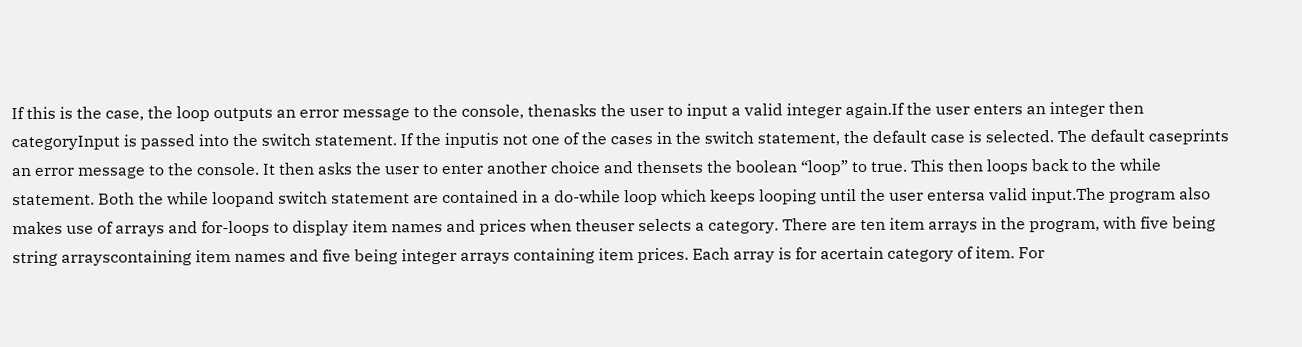If this is the case, the loop outputs an error message to the console, thenasks the user to input a valid integer again.If the user enters an integer then categoryInput is passed into the switch statement. If the inputis not one of the cases in the switch statement, the default case is selected. The default caseprints an error message to the console. It then asks the user to enter another choice and thensets the boolean “loop” to true. This then loops back to the while statement. Both the while loopand switch statement are contained in a do-while loop which keeps looping until the user entersa valid input.The program also makes use of arrays and for-loops to display item names and prices when theuser selects a category. There are ten item arrays in the program, with five being string arrayscontaining item names and five being integer arrays containing item prices. Each array is for acertain category of item. For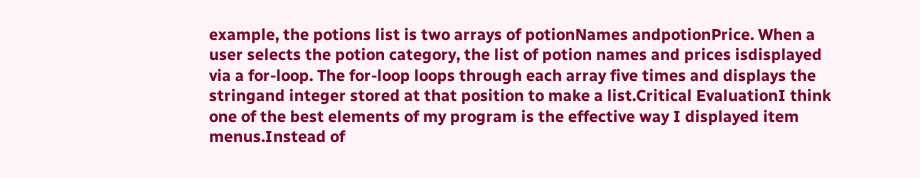example, the potions list is two arrays of potionNames andpotionPrice. When a user selects the potion category, the list of potion names and prices isdisplayed via a for-loop. The for-loop loops through each array five times and displays the stringand integer stored at that position to make a list.Critical EvaluationI think one of the best elements of my program is the effective way I displayed item menus.Instead of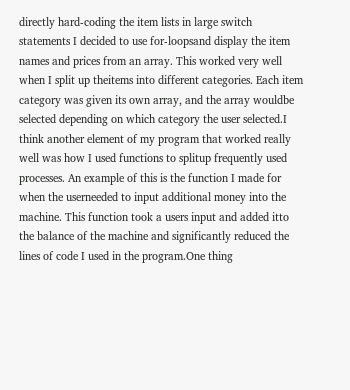directly hard-coding the item lists in large switch statements I decided to use for-loopsand display the item names and prices from an array. This worked very well when I split up theitems into different categories. Each item category was given its own array, and the array wouldbe selected depending on which category the user selected.I think another element of my program that worked really well was how I used functions to splitup frequently used processes. An example of this is the function I made for when the userneeded to input additional money into the machine. This function took a users input and added itto the balance of the machine and significantly reduced the lines of code I used in the program.One thing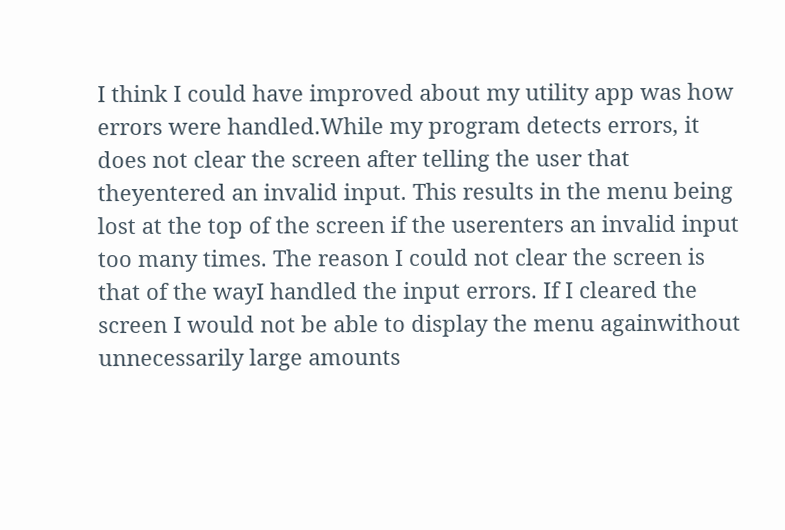I think I could have improved about my utility app was how errors were handled.While my program detects errors, it does not clear the screen after telling the user that theyentered an invalid input. This results in the menu being lost at the top of the screen if the userenters an invalid input too many times. The reason I could not clear the screen is that of the wayI handled the input errors. If I cleared the screen I would not be able to display the menu againwithout unnecessarily large amounts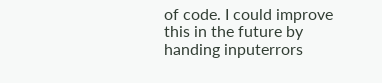of code. I could improve this in the future by handing inputerrors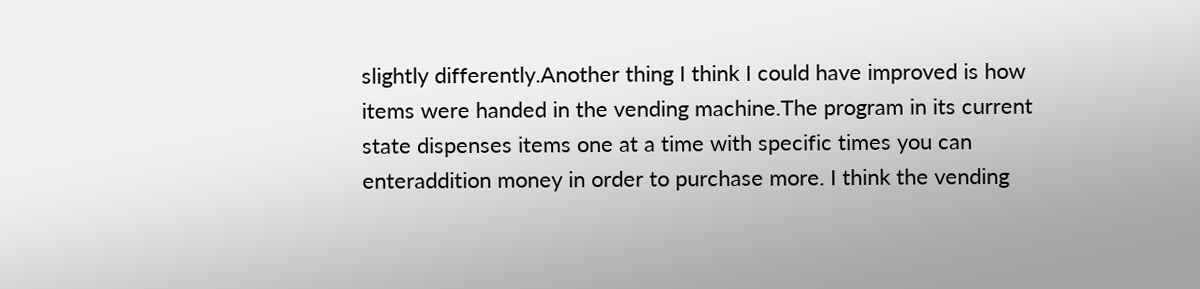slightly differently.Another thing I think I could have improved is how items were handed in the vending machine.The program in its current state dispenses items one at a time with specific times you can enteraddition money in order to purchase more. I think the vending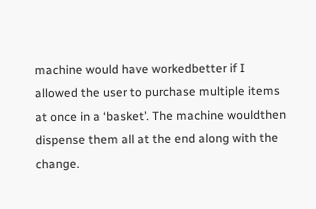machine would have workedbetter if I allowed the user to purchase multiple items at once in a ‘basket’. The machine wouldthen dispense them all at the end along with the change.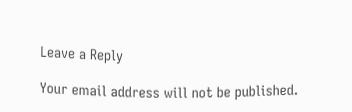Leave a Reply

Your email address will not be published.